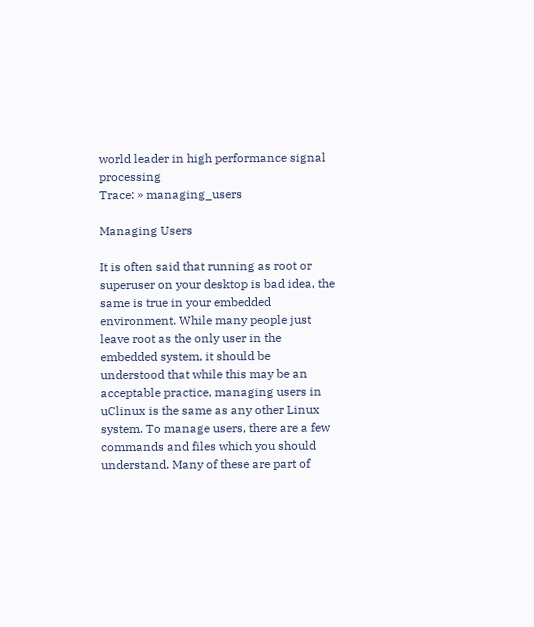world leader in high performance signal processing
Trace: » managing_users

Managing Users

It is often said that running as root or superuser on your desktop is bad idea, the same is true in your embedded environment. While many people just leave root as the only user in the embedded system, it should be understood that while this may be an acceptable practice, managing users in uClinux is the same as any other Linux system. To manage users, there are a few commands and files which you should understand. Many of these are part of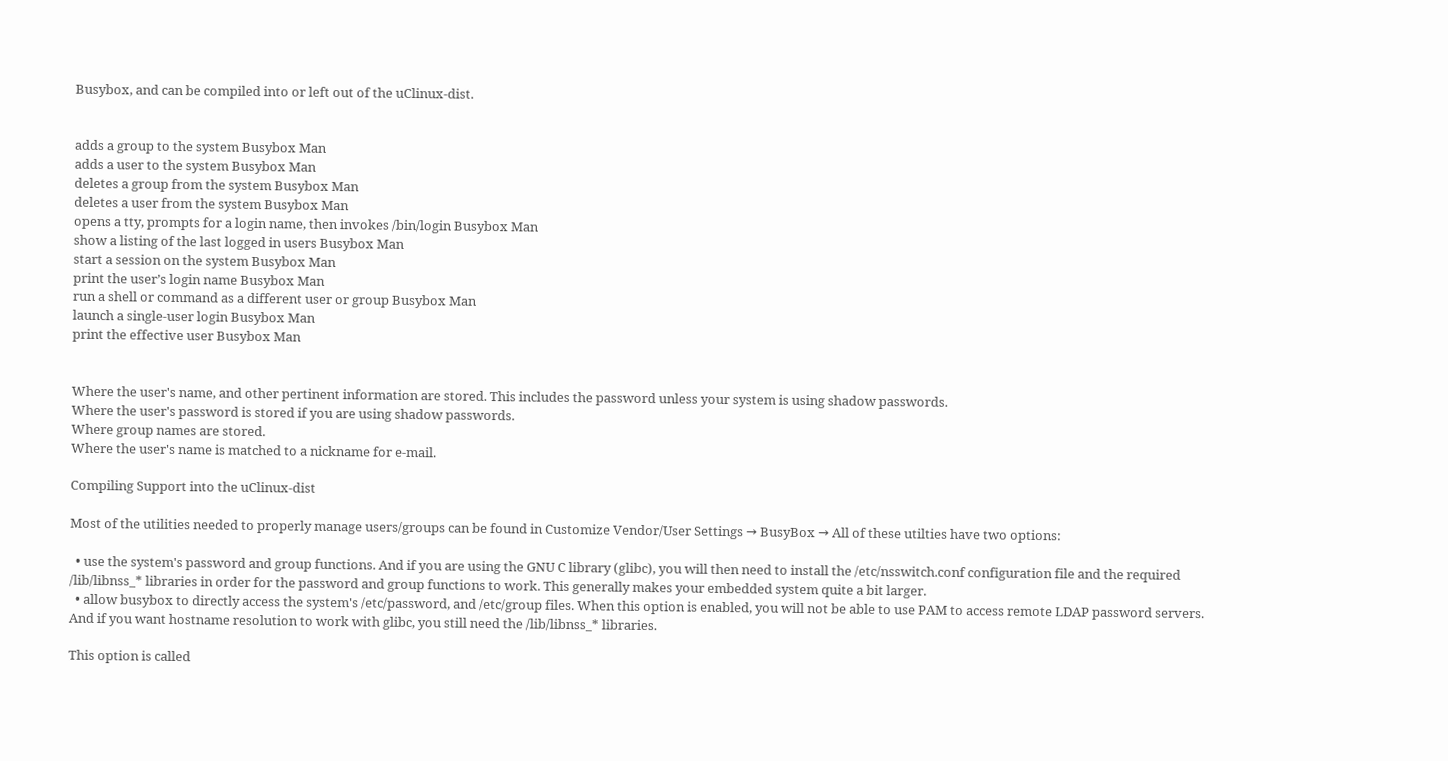Busybox, and can be compiled into or left out of the uClinux-dist.


adds a group to the system Busybox Man
adds a user to the system Busybox Man
deletes a group from the system Busybox Man
deletes a user from the system Busybox Man
opens a tty, prompts for a login name, then invokes /bin/login Busybox Man
show a listing of the last logged in users Busybox Man
start a session on the system Busybox Man
print the user’s login name Busybox Man
run a shell or command as a different user or group Busybox Man
launch a single-user login Busybox Man
print the effective user Busybox Man


Where the user's name, and other pertinent information are stored. This includes the password unless your system is using shadow passwords.
Where the user's password is stored if you are using shadow passwords.
Where group names are stored.
Where the user's name is matched to a nickname for e-mail.

Compiling Support into the uClinux-dist

Most of the utilities needed to properly manage users/groups can be found in Customize Vendor/User Settings → BusyBox → All of these utilties have two options:

  • use the system's password and group functions. And if you are using the GNU C library (glibc), you will then need to install the /etc/nsswitch.conf configuration file and the required /lib/libnss_* libraries in order for the password and group functions to work. This generally makes your embedded system quite a bit larger.
  • allow busybox to directly access the system's /etc/password, and /etc/group files. When this option is enabled, you will not be able to use PAM to access remote LDAP password servers. And if you want hostname resolution to work with glibc, you still need the /lib/libnss_* libraries.

This option is called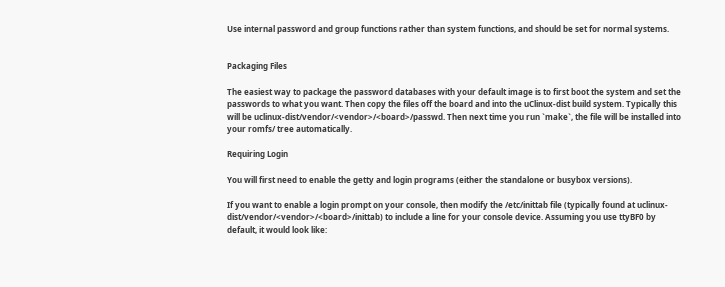Use internal password and group functions rather than system functions, and should be set for normal systems.


Packaging Files

The easiest way to package the password databases with your default image is to first boot the system and set the passwords to what you want. Then copy the files off the board and into the uClinux-dist build system. Typically this will be uclinux-dist/vendor/<vendor>/<board>/passwd. Then next time you run `make`, the file will be installed into your romfs/ tree automatically.

Requiring Login

You will first need to enable the getty and login programs (either the standalone or busybox versions).

If you want to enable a login prompt on your console, then modify the /etc/inittab file (typically found at uclinux-dist/vendor/<vendor>/<board>/inittab) to include a line for your console device. Assuming you use ttyBF0 by default, it would look like: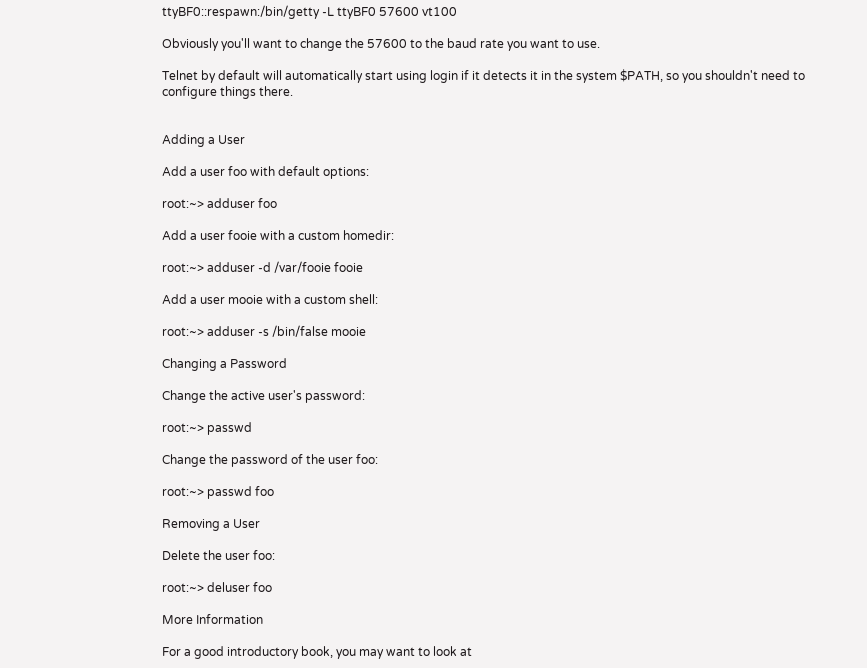ttyBF0::respawn:/bin/getty -L ttyBF0 57600 vt100

Obviously you'll want to change the 57600 to the baud rate you want to use.

Telnet by default will automatically start using login if it detects it in the system $PATH, so you shouldn't need to configure things there.


Adding a User

Add a user foo with default options:

root:~> adduser foo

Add a user fooie with a custom homedir:

root:~> adduser -d /var/fooie fooie

Add a user mooie with a custom shell:

root:~> adduser -s /bin/false mooie

Changing a Password

Change the active user's password:

root:~> passwd

Change the password of the user foo:

root:~> passwd foo

Removing a User

Delete the user foo:

root:~> deluser foo

More Information

For a good introductory book, you may want to look at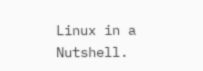Linux in a Nutshell.